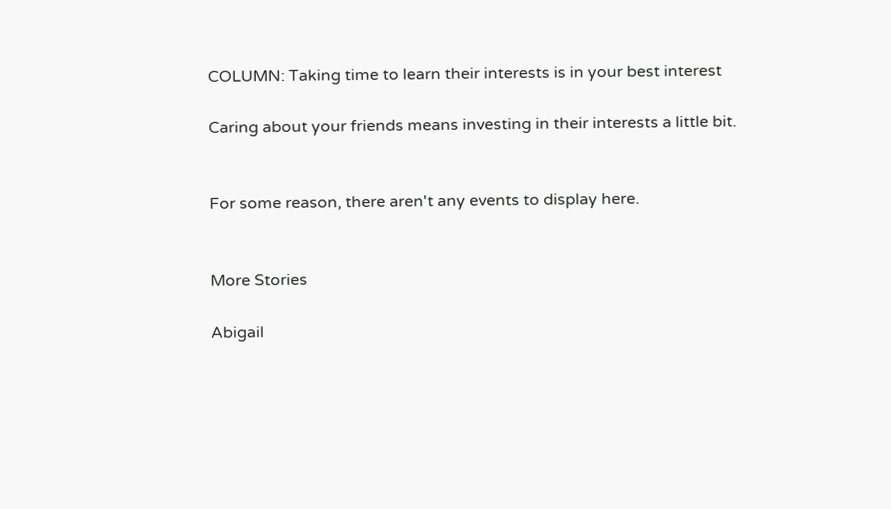COLUMN: Taking time to learn their interests is in your best interest

Caring about your friends means investing in their interests a little bit.


For some reason, there aren't any events to display here.


More Stories

Abigail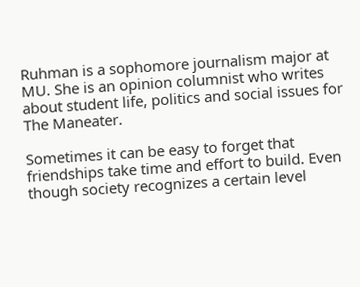Ruhman is a sophomore journalism major at MU. She is an opinion columnist who writes about student life, politics and social issues for The Maneater.

Sometimes it can be easy to forget that friendships take time and effort to build. Even though society recognizes a certain level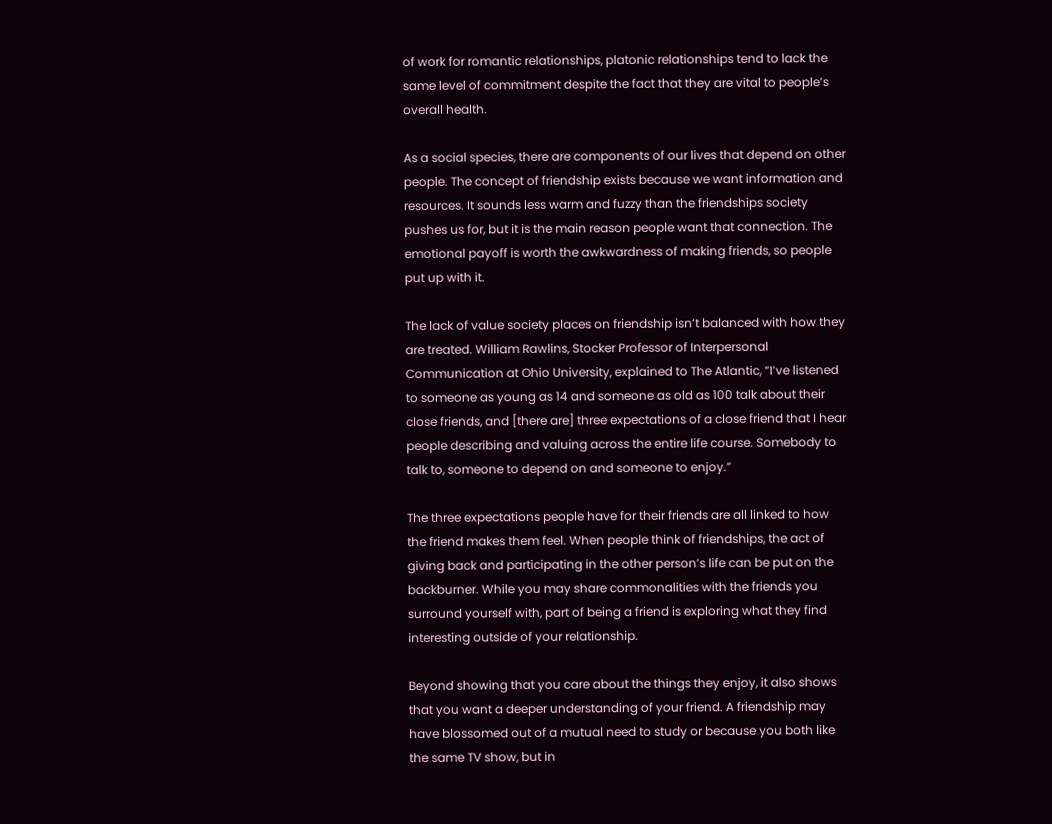of work for romantic relationships, platonic relationships tend to lack the same level of commitment despite the fact that they are vital to people’s overall health.

As a social species, there are components of our lives that depend on other people. The concept of friendship exists because we want information and resources. It sounds less warm and fuzzy than the friendships society pushes us for, but it is the main reason people want that connection. The emotional payoff is worth the awkwardness of making friends, so people put up with it.

The lack of value society places on friendship isn’t balanced with how they are treated. William Rawlins, Stocker Professor of Interpersonal Communication at Ohio University, explained to The Atlantic, “I’ve listened to someone as young as 14 and someone as old as 100 talk about their close friends, and [there are] three expectations of a close friend that I hear people describing and valuing across the entire life course. Somebody to talk to, someone to depend on and someone to enjoy.”

The three expectations people have for their friends are all linked to how the friend makes them feel. When people think of friendships, the act of giving back and participating in the other person’s life can be put on the backburner. While you may share commonalities with the friends you surround yourself with, part of being a friend is exploring what they find interesting outside of your relationship.

Beyond showing that you care about the things they enjoy, it also shows that you want a deeper understanding of your friend. A friendship may have blossomed out of a mutual need to study or because you both like the same TV show, but in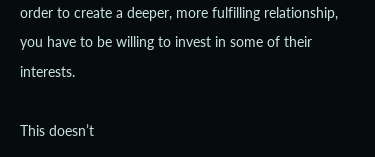order to create a deeper, more fulfilling relationship, you have to be willing to invest in some of their interests.

This doesn’t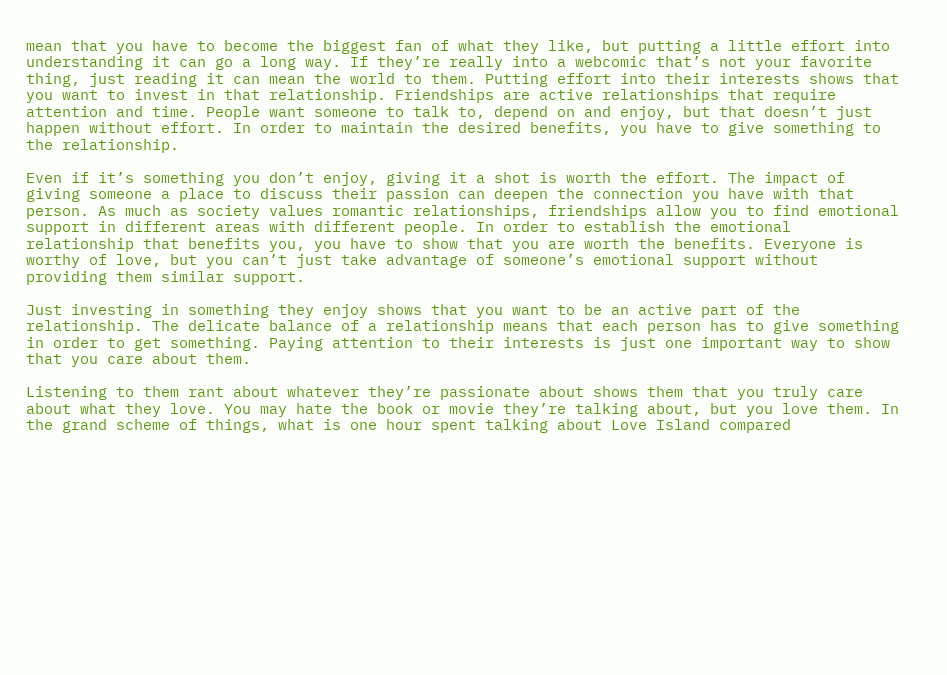mean that you have to become the biggest fan of what they like, but putting a little effort into understanding it can go a long way. If they’re really into a webcomic that’s not your favorite thing, just reading it can mean the world to them. Putting effort into their interests shows that you want to invest in that relationship. Friendships are active relationships that require attention and time. People want someone to talk to, depend on and enjoy, but that doesn’t just happen without effort. In order to maintain the desired benefits, you have to give something to the relationship.

Even if it’s something you don’t enjoy, giving it a shot is worth the effort. The impact of giving someone a place to discuss their passion can deepen the connection you have with that person. As much as society values romantic relationships, friendships allow you to find emotional support in different areas with different people. In order to establish the emotional relationship that benefits you, you have to show that you are worth the benefits. Everyone is worthy of love, but you can’t just take advantage of someone’s emotional support without providing them similar support.

Just investing in something they enjoy shows that you want to be an active part of the relationship. The delicate balance of a relationship means that each person has to give something in order to get something. Paying attention to their interests is just one important way to show that you care about them.

Listening to them rant about whatever they’re passionate about shows them that you truly care about what they love. You may hate the book or movie they’re talking about, but you love them. In the grand scheme of things, what is one hour spent talking about Love Island compared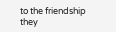to the friendship they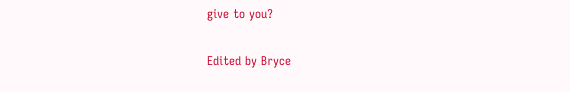give to you?

Edited by Bryce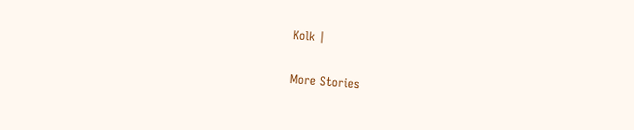Kolk |

More Stories